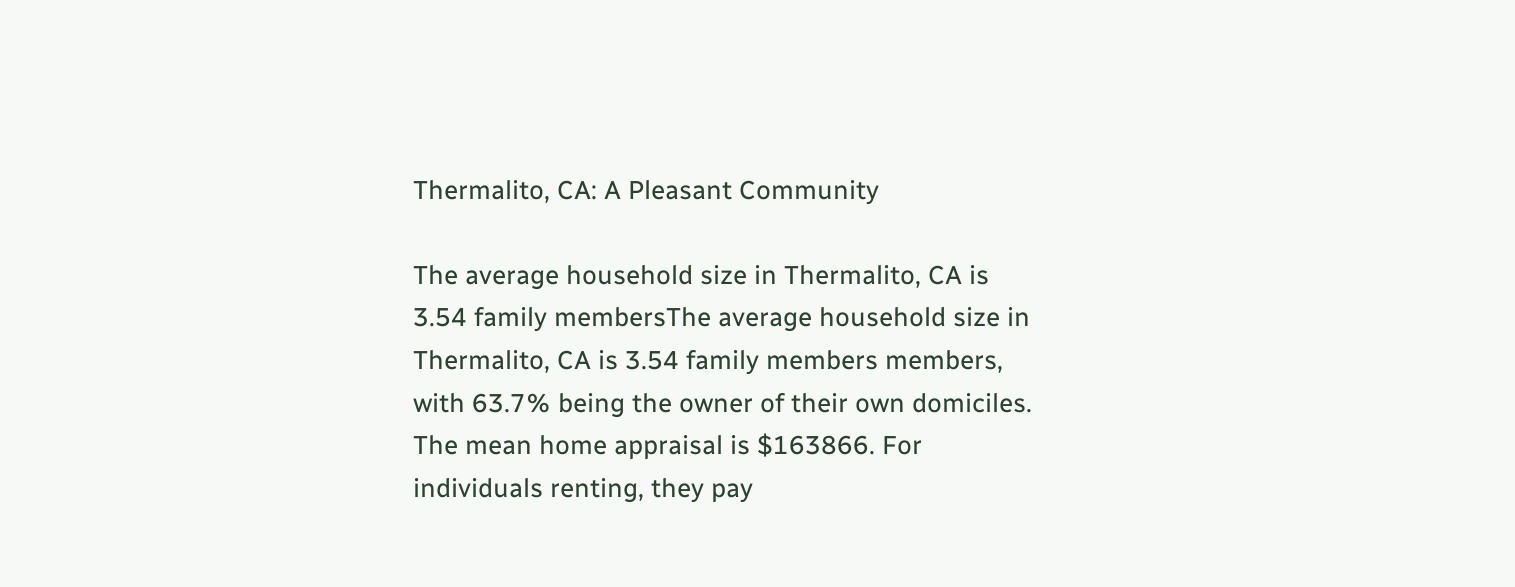Thermalito, CA: A Pleasant Community

The average household size in Thermalito, CA is 3.54 family membersThe average household size in Thermalito, CA is 3.54 family members members, with 63.7% being the owner of their own domiciles. The mean home appraisal is $163866. For individuals renting, they pay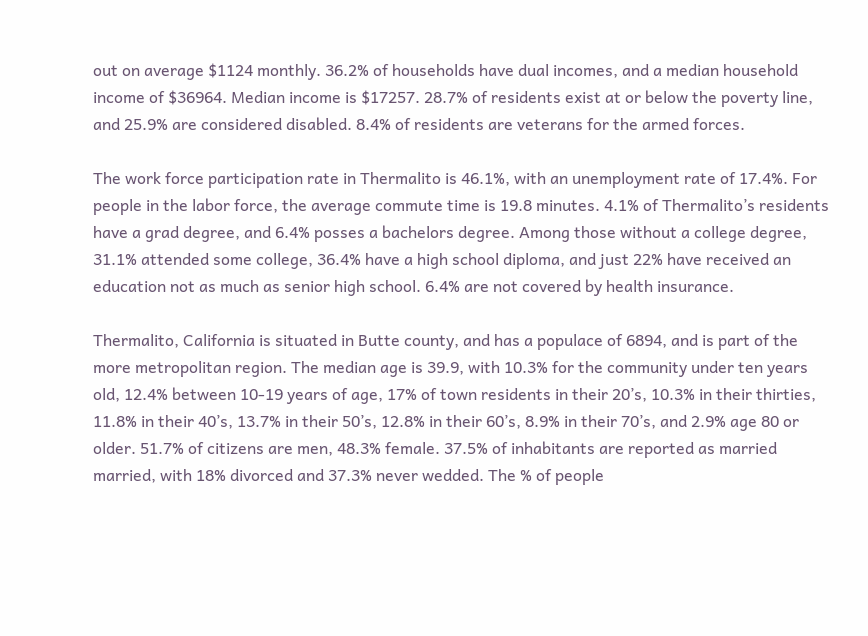out on average $1124 monthly. 36.2% of households have dual incomes, and a median household income of $36964. Median income is $17257. 28.7% of residents exist at or below the poverty line, and 25.9% are considered disabled. 8.4% of residents are veterans for the armed forces.

The work force participation rate in Thermalito is 46.1%, with an unemployment rate of 17.4%. For people in the labor force, the average commute time is 19.8 minutes. 4.1% of Thermalito’s residents have a grad degree, and 6.4% posses a bachelors degree. Among those without a college degree, 31.1% attended some college, 36.4% have a high school diploma, and just 22% have received an education not as much as senior high school. 6.4% are not covered by health insurance.

Thermalito, California is situated in Butte county, and has a populace of 6894, and is part of the more metropolitan region. The median age is 39.9, with 10.3% for the community under ten years old, 12.4% between 10-19 years of age, 17% of town residents in their 20’s, 10.3% in their thirties, 11.8% in their 40’s, 13.7% in their 50’s, 12.8% in their 60’s, 8.9% in their 70’s, and 2.9% age 80 or older. 51.7% of citizens are men, 48.3% female. 37.5% of inhabitants are reported as married married, with 18% divorced and 37.3% never wedded. The % of people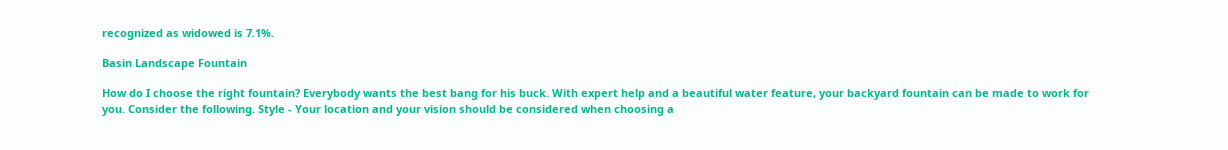recognized as widowed is 7.1%.

Basin Landscape Fountain

How do I choose the right fountain? Everybody wants the best bang for his buck. With expert help and a beautiful water feature, your backyard fountain can be made to work for you. Consider the following. Style - Your location and your vision should be considered when choosing a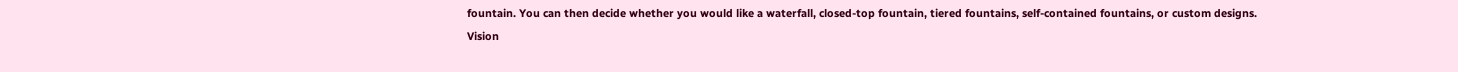fountain. You can then decide whether you would like a waterfall, closed-top fountain, tiered fountains, self-contained fountains, or custom designs. Vision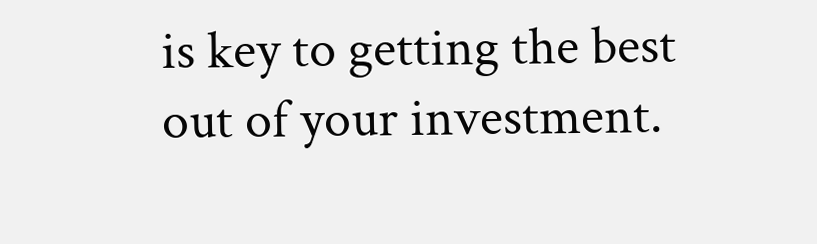is key to getting the best out of your investment.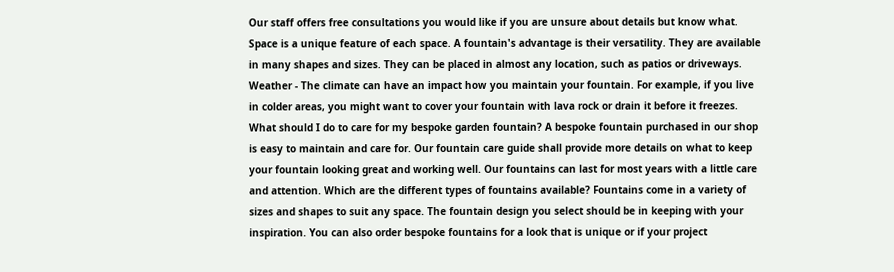Our staff offers free consultations you would like if you are unsure about details but know what. Space is a unique feature of each space. A fountain's advantage is their versatility. They are available in many shapes and sizes. They can be placed in almost any location, such as patios or driveways. Weather - The climate can have an impact how you maintain your fountain. For example, if you live in colder areas, you might want to cover your fountain with lava rock or drain it before it freezes. What should I do to care for my bespoke garden fountain? A bespoke fountain purchased in our shop is easy to maintain and care for. Our fountain care guide shall provide more details on what to keep your fountain looking great and working well. Our fountains can last for most years with a little care and attention. Which are the different types of fountains available? Fountains come in a variety of sizes and shapes to suit any space. The fountain design you select should be in keeping with your inspiration. You can also order bespoke fountains for a look that is unique or if your project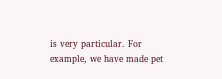is very particular. For example, we have made pet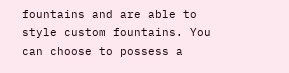fountains and are able to style custom fountains. You can choose to possess a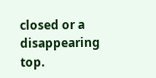closed or a disappearing top.